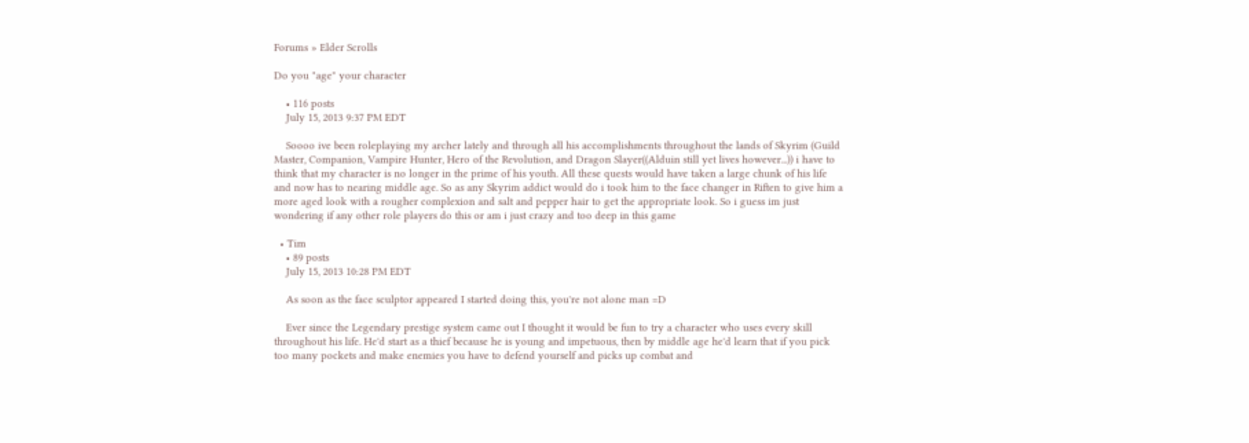Forums » Elder Scrolls

Do you "age" your character

    • 116 posts
    July 15, 2013 9:37 PM EDT

    Soooo ive been roleplaying my archer lately and through all his accomplishments throughout the lands of Skyrim (Guild Master, Companion, Vampire Hunter, Hero of the Revolution, and Dragon Slayer((Alduin still yet lives however...)) i have to think that my character is no longer in the prime of his youth. All these quests would have taken a large chunk of his life and now has to nearing middle age. So as any Skyrim addict would do i took him to the face changer in Riften to give him a more aged look with a rougher complexion and salt and pepper hair to get the appropriate look. So i guess im just wondering if any other role players do this or am i just crazy and too deep in this game

  • Tim
    • 89 posts
    July 15, 2013 10:28 PM EDT

    As soon as the face sculptor appeared I started doing this, you're not alone man =D

    Ever since the Legendary prestige system came out I thought it would be fun to try a character who uses every skill throughout his life. He'd start as a thief because he is young and impetuous, then by middle age he'd learn that if you pick too many pockets and make enemies you have to defend yourself and picks up combat and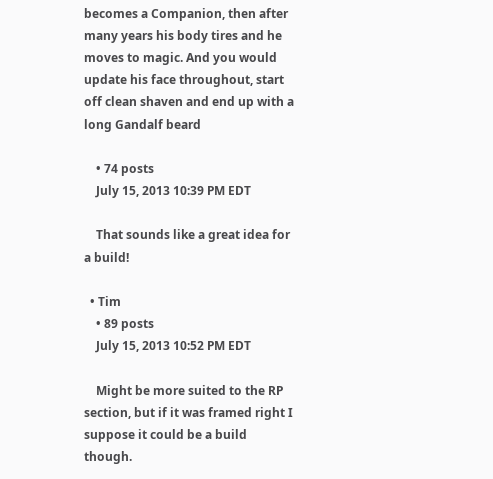becomes a Companion, then after many years his body tires and he moves to magic. And you would update his face throughout, start off clean shaven and end up with a long Gandalf beard

    • 74 posts
    July 15, 2013 10:39 PM EDT

    That sounds like a great idea for a build!

  • Tim
    • 89 posts
    July 15, 2013 10:52 PM EDT

    Might be more suited to the RP section, but if it was framed right I suppose it could be a build though.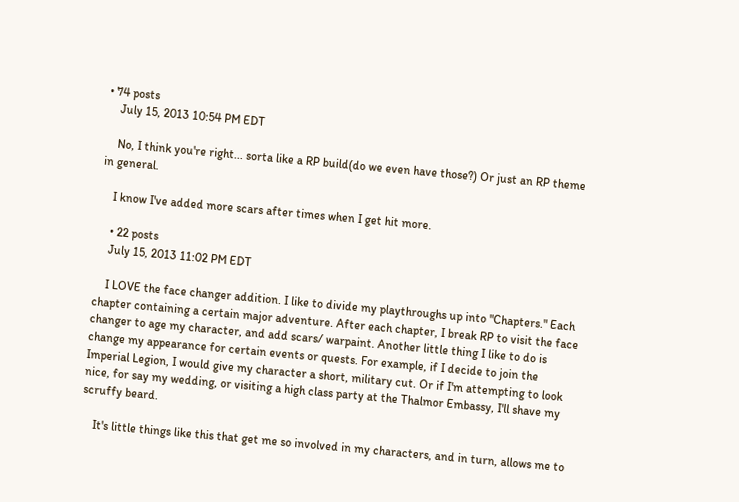• 74 posts
    July 15, 2013 10:54 PM EDT

    No, I think you're right... sorta like a RP build(do we even have those?) Or just an RP theme in general.

    I know I've added more scars after times when I get hit more.

    • 22 posts
    July 15, 2013 11:02 PM EDT

    I LOVE the face changer addition. I like to divide my playthroughs up into "Chapters." Each chapter containing a certain major adventure. After each chapter, I break RP to visit the face changer to age my character, and add scars/ warpaint. Another little thing I like to do is change my appearance for certain events or quests. For example, if I decide to join the Imperial Legion, I would give my character a short, military cut. Or if I'm attempting to look nice, for say my wedding, or visiting a high class party at the Thalmor Embassy, I'll shave my scruffy beard.

    It's little things like this that get me so involved in my characters, and in turn, allows me to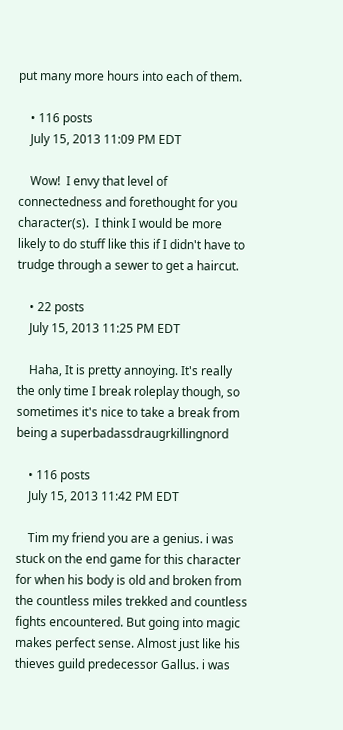put many more hours into each of them.

    • 116 posts
    July 15, 2013 11:09 PM EDT

    Wow!  I envy that level of connectedness and forethought for you character(s).  I think I would be more likely to do stuff like this if I didn't have to trudge through a sewer to get a haircut.

    • 22 posts
    July 15, 2013 11:25 PM EDT

    Haha, It is pretty annoying. It's really the only time I break roleplay though, so sometimes it's nice to take a break from being a superbadassdraugrkillingnord

    • 116 posts
    July 15, 2013 11:42 PM EDT

    Tim my friend you are a genius. i was stuck on the end game for this character for when his body is old and broken from the countless miles trekked and countless fights encountered. But going into magic makes perfect sense. Almost just like his thieves guild predecessor Gallus. i was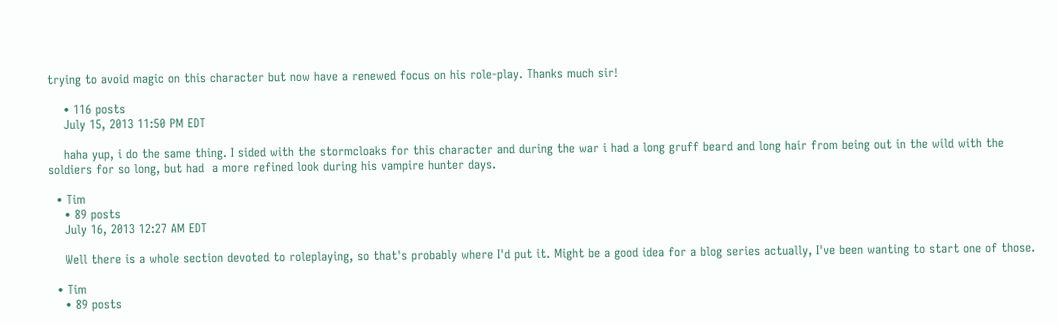trying to avoid magic on this character but now have a renewed focus on his role-play. Thanks much sir!

    • 116 posts
    July 15, 2013 11:50 PM EDT

    haha yup, i do the same thing. I sided with the stormcloaks for this character and during the war i had a long gruff beard and long hair from being out in the wild with the soldiers for so long, but had  a more refined look during his vampire hunter days.

  • Tim
    • 89 posts
    July 16, 2013 12:27 AM EDT

    Well there is a whole section devoted to roleplaying, so that's probably where I'd put it. Might be a good idea for a blog series actually, I've been wanting to start one of those.

  • Tim
    • 89 posts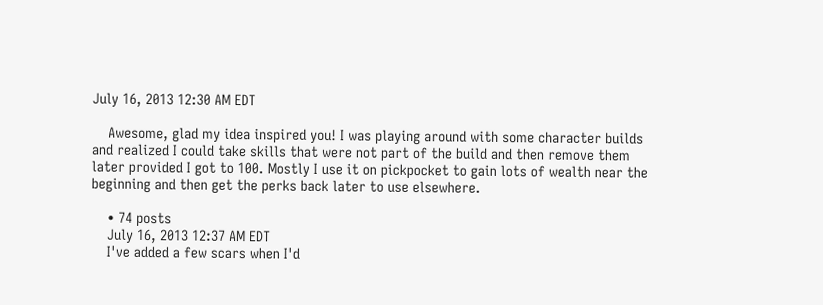July 16, 2013 12:30 AM EDT

    Awesome, glad my idea inspired you! I was playing around with some character builds and realized I could take skills that were not part of the build and then remove them later provided I got to 100. Mostly I use it on pickpocket to gain lots of wealth near the beginning and then get the perks back later to use elsewhere.

    • 74 posts
    July 16, 2013 12:37 AM EDT
    I've added a few scars when I'd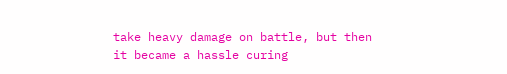take heavy damage on battle, but then it became a hassle curing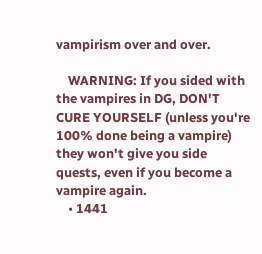vampirism over and over.

    WARNING: If you sided with the vampires in DG, DON'T CURE YOURSELF (unless you're 100% done being a vampire) they won't give you side quests, even if you become a vampire again.
    • 1441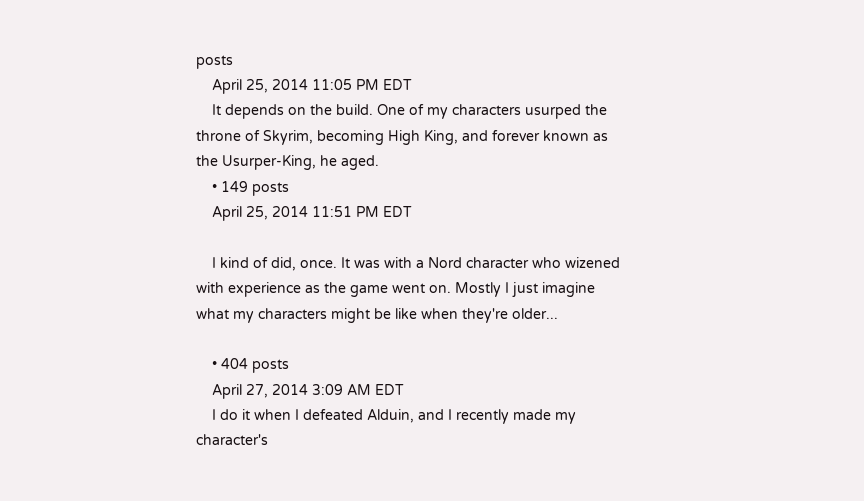posts
    April 25, 2014 11:05 PM EDT
    It depends on the build. One of my characters usurped the throne of Skyrim, becoming High King, and forever known as the Usurper-King, he aged.
    • 149 posts
    April 25, 2014 11:51 PM EDT

    I kind of did, once. It was with a Nord character who wizened with experience as the game went on. Mostly I just imagine what my characters might be like when they're older...

    • 404 posts
    April 27, 2014 3:09 AM EDT
    I do it when I defeated Alduin, and I recently made my character's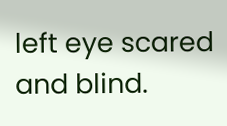left eye scared and blind.